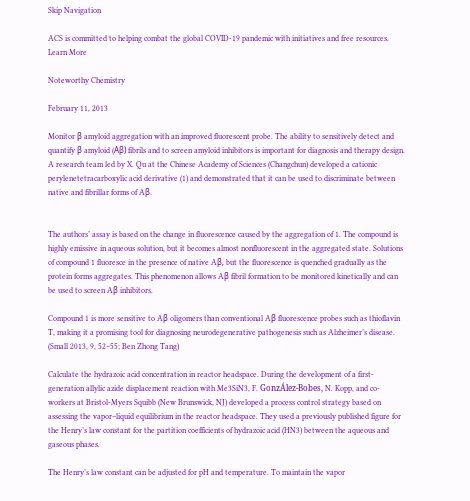Skip Navigation

ACS is committed to helping combat the global COVID-19 pandemic with initiatives and free resources. Learn More

Noteworthy Chemistry

February 11, 2013

Monitor β amyloid aggregation with an improved fluorescent probe. The ability to sensitively detect and quantify β amyloid (Aβ) fibrils and to screen amyloid inhibitors is important for diagnosis and therapy design. A research team led by X. Qu at the Chinese Academy of Sciences (Changchun) developed a cationic perylenetetracarboxylic acid derivative (1) and demonstrated that it can be used to discriminate between native and fibrillar forms of Aβ.


The authors’ assay is based on the change in fluorescence caused by the aggregation of 1. The compound is highly emissive in aqueous solution, but it becomes almost nonfluorescent in the aggregated state. Solutions of compound 1 fluoresce in the presence of native Aβ, but the fluorescence is quenched gradually as the protein forms aggregates. This phenomenon allows Aβ fibril formation to be monitored kinetically and can be used to screen Aβ inhibitors.

Compound 1 is more sensitive to Aβ oligomers than conventional Aβ fluorescence probes such as thioflavin T, making it a promising tool for diagnosing neurodegenerative pathogenesis such as Alzheimer’s disease. (Small 2013, 9, 52–55; Ben Zhong Tang)

Calculate the hydrazoic acid concentration in reactor headspace. During the development of a first-generation allylic azide displacement reaction with Me3SiN3, F. GonzÁlez-Bobes, N. Kopp, and co-workers at Bristol-Myers Squibb (New Brunswick, NJ) developed a process control strategy based on assessing the vapor–liquid equilibrium in the reactor headspace. They used a previously published figure for the Henry’s law constant for the partition coefficients of hydrazoic acid (HN3) between the aqueous and gaseous phases.

The Henry’s law constant can be adjusted for pH and temperature. To maintain the vapor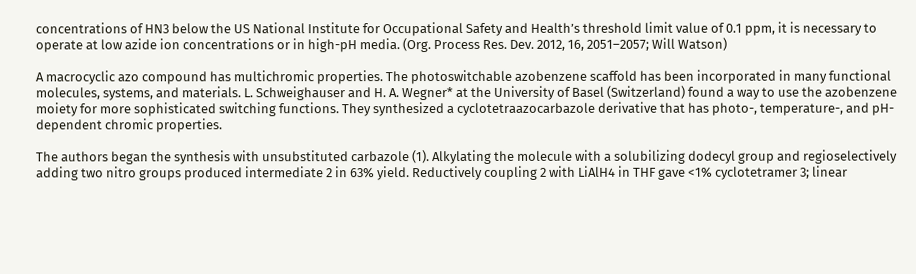concentrations of HN3 below the US National Institute for Occupational Safety and Health’s threshold limit value of 0.1 ppm, it is necessary to operate at low azide ion concentrations or in high-pH media. (Org. Process Res. Dev. 2012, 16, 2051–2057; Will Watson)

A macrocyclic azo compound has multichromic properties. The photoswitchable azobenzene scaffold has been incorporated in many functional molecules, systems, and materials. L. Schweighauser and H. A. Wegner* at the University of Basel (Switzerland) found a way to use the azobenzene moiety for more sophisticated switching functions. They synthesized a cyclotetraazocarbazole derivative that has photo-, temperature-, and pH-dependent chromic properties.

The authors began the synthesis with unsubstituted carbazole (1). Alkylating the molecule with a solubilizing dodecyl group and regioselectively adding two nitro groups produced intermediate 2 in 63% yield. Reductively coupling 2 with LiAlH4 in THF gave <1% cyclotetramer 3; linear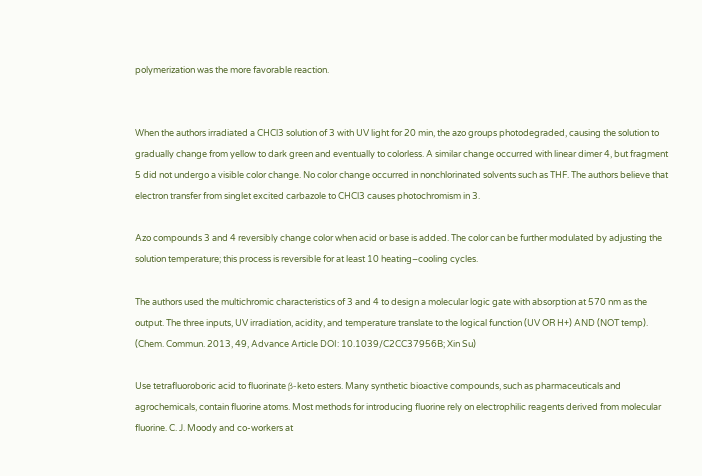polymerization was the more favorable reaction.


When the authors irradiated a CHCl3 solution of 3 with UV light for 20 min, the azo groups photodegraded, causing the solution to gradually change from yellow to dark green and eventually to colorless. A similar change occurred with linear dimer 4, but fragment 5 did not undergo a visible color change. No color change occurred in nonchlorinated solvents such as THF. The authors believe that electron transfer from singlet excited carbazole to CHCl3 causes photochromism in 3.

Azo compounds 3 and 4 reversibly change color when acid or base is added. The color can be further modulated by adjusting the solution temperature; this process is reversible for at least 10 heating–cooling cycles.

The authors used the multichromic characteristics of 3 and 4 to design a molecular logic gate with absorption at 570 nm as the output. The three inputs, UV irradiation, acidity, and temperature translate to the logical function (UV OR H+) AND (NOT temp). (Chem. Commun. 2013, 49, Advance Article DOI: 10.1039/C2CC37956B; Xin Su)

Use tetrafluoroboric acid to fluorinate β-keto esters. Many synthetic bioactive compounds, such as pharmaceuticals and agrochemicals, contain fluorine atoms. Most methods for introducing fluorine rely on electrophilic reagents derived from molecular fluorine. C. J. Moody and co-workers at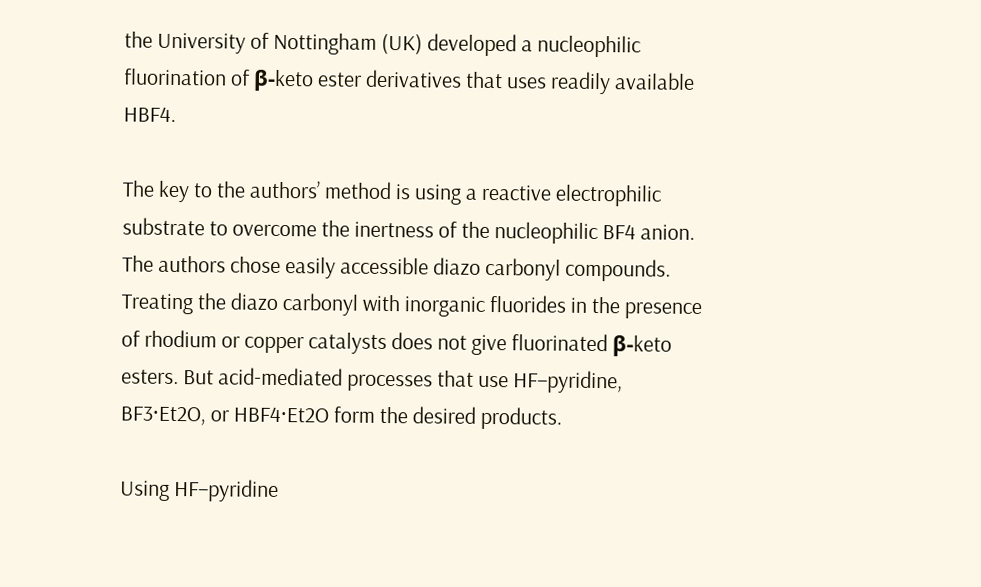the University of Nottingham (UK) developed a nucleophilic fluorination of β-keto ester derivatives that uses readily available HBF4.

The key to the authors’ method is using a reactive electrophilic substrate to overcome the inertness of the nucleophilic BF4 anion. The authors chose easily accessible diazo carbonyl compounds. Treating the diazo carbonyl with inorganic fluorides in the presence of rhodium or copper catalysts does not give fluorinated β-keto esters. But acid-mediated processes that use HF–pyridine, BF3·Et2O, or HBF4·Et2O form the desired products.

Using HF–pyridine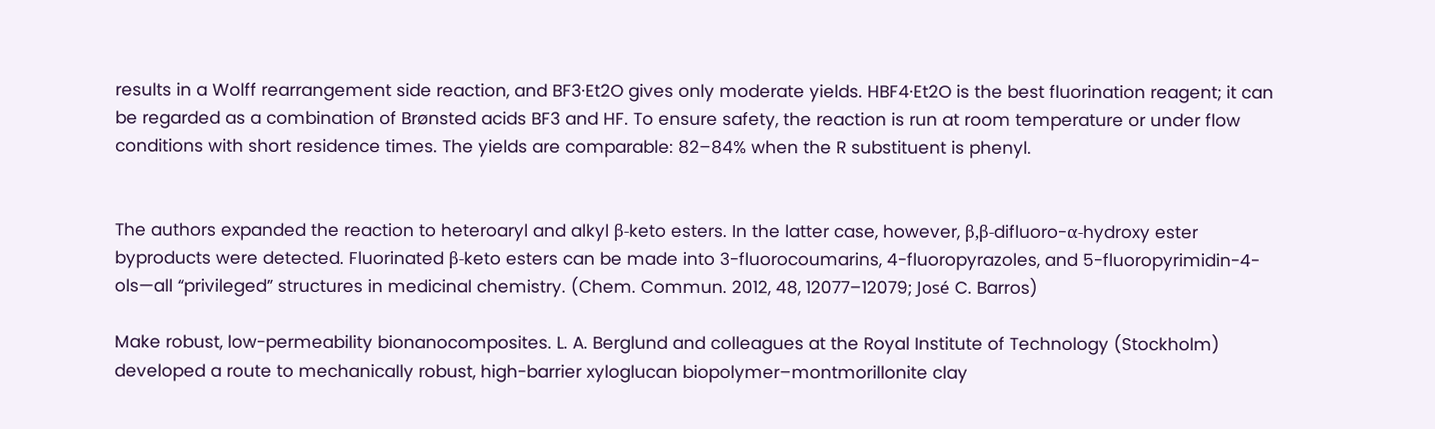results in a Wolff rearrangement side reaction, and BF3·Et2O gives only moderate yields. HBF4·Et2O is the best fluorination reagent; it can be regarded as a combination of Brønsted acids BF3 and HF. To ensure safety, the reaction is run at room temperature or under flow conditions with short residence times. The yields are comparable: 82–84% when the R substituent is phenyl.


The authors expanded the reaction to heteroaryl and alkyl β-keto esters. In the latter case, however, β,β-difluoro-α-hydroxy ester byproducts were detected. Fluorinated β-keto esters can be made into 3-fluorocoumarins, 4-fluoropyrazoles, and 5-fluoropyrimidin-4-ols—all “privileged” structures in medicinal chemistry. (Chem. Commun. 2012, 48, 12077–12079; José C. Barros)

Make robust, low-permeability bionanocomposites. L. A. Berglund and colleagues at the Royal Institute of Technology (Stockholm) developed a route to mechanically robust, high-barrier xyloglucan biopolymer–montmorillonite clay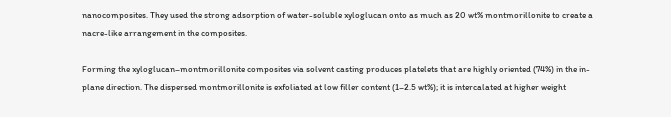nanocomposites. They used the strong adsorption of water-soluble xyloglucan onto as much as 20 wt% montmorillonite to create a nacre-like arrangement in the composites.

Forming the xyloglucan–montmorillonite composites via solvent casting produces platelets that are highly oriented (74%) in the in-plane direction. The dispersed montmorillonite is exfoliated at low filler content (1–2.5 wt%); it is intercalated at higher weight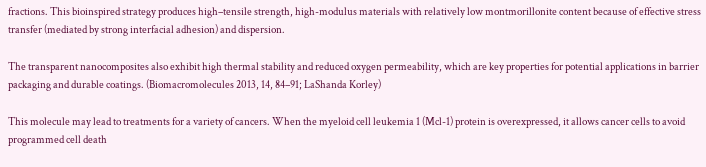fractions. This bioinspired strategy produces high–tensile strength, high-modulus materials with relatively low montmorillonite content because of effective stress transfer (mediated by strong interfacial adhesion) and dispersion.

The transparent nanocomposites also exhibit high thermal stability and reduced oxygen permeability, which are key properties for potential applications in barrier packaging and durable coatings. (Biomacromolecules 2013, 14, 84–91; LaShanda Korley)

This molecule may lead to treatments for a variety of cancers. When the myeloid cell leukemia 1 (Mcl-1) protein is overexpressed, it allows cancer cells to avoid programmed cell death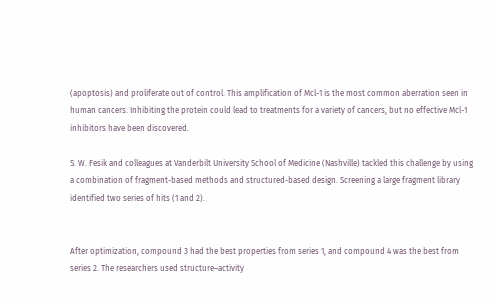(apoptosis) and proliferate out of control. This amplification of Mcl-1 is the most common aberration seen in human cancers. Inhibiting the protein could lead to treatments for a variety of cancers, but no effective Mcl-1 inhibitors have been discovered.

S. W. Fesik and colleagues at Vanderbilt University School of Medicine (Nashville) tackled this challenge by using a combination of fragment-based methods and structured-based design. Screening a large fragment library identified two series of hits (1 and 2).


After optimization, compound 3 had the best properties from series 1, and compound 4 was the best from series 2. The researchers used structure–activity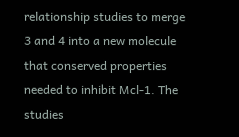relationship studies to merge 3 and 4 into a new molecule that conserved properties needed to inhibit Mcl-1. The studies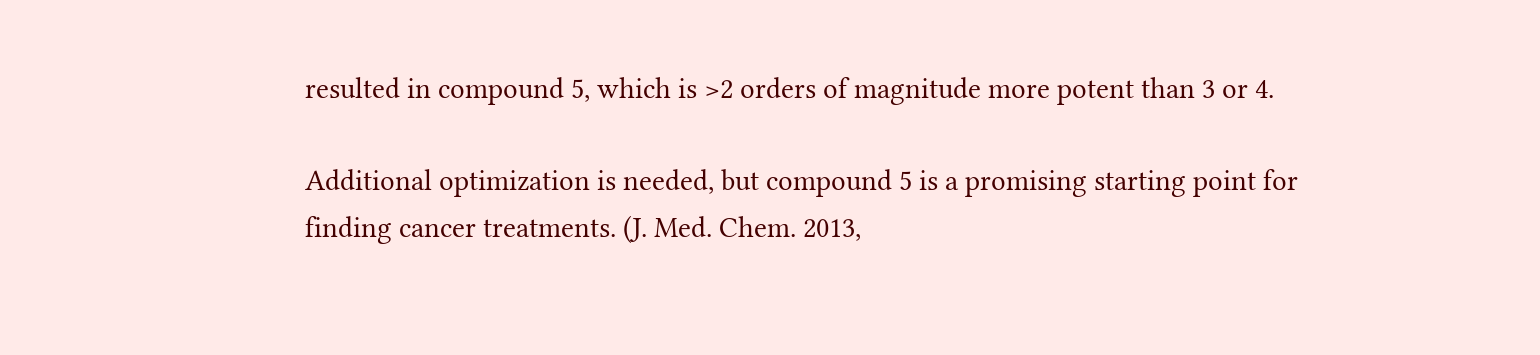resulted in compound 5, which is >2 orders of magnitude more potent than 3 or 4.

Additional optimization is needed, but compound 5 is a promising starting point for finding cancer treatments. (J. Med. Chem. 2013,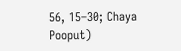56, 15–30; Chaya Pooput)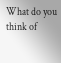What do you think of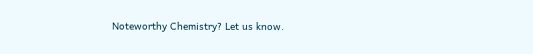Noteworthy Chemistry? Let us know.